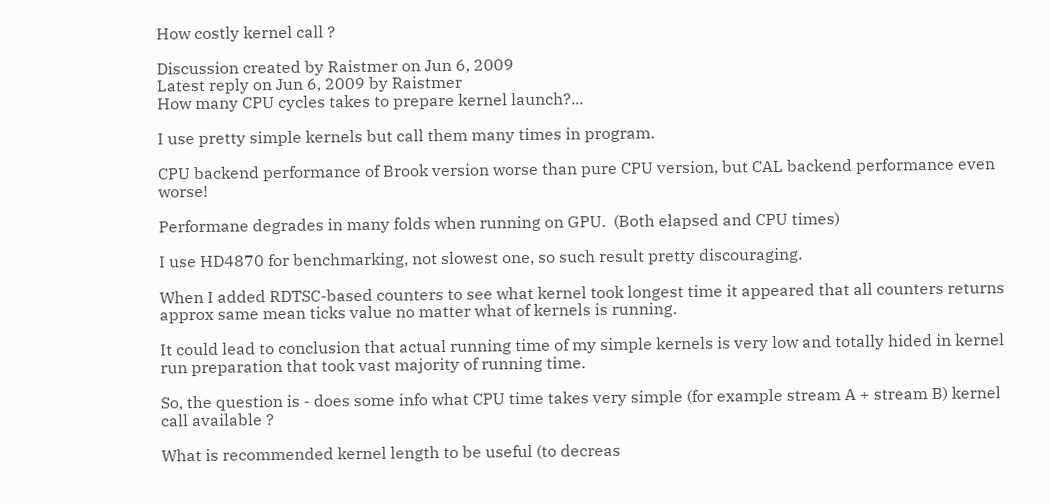How costly kernel call ?

Discussion created by Raistmer on Jun 6, 2009
Latest reply on Jun 6, 2009 by Raistmer
How many CPU cycles takes to prepare kernel launch?...

I use pretty simple kernels but call them many times in program.

CPU backend performance of Brook version worse than pure CPU version, but CAL backend performance even worse!

Performane degrades in many folds when running on GPU.  (Both elapsed and CPU times)

I use HD4870 for benchmarking, not slowest one, so such result pretty discouraging.

When I added RDTSC-based counters to see what kernel took longest time it appeared that all counters returns approx same mean ticks value no matter what of kernels is running.

It could lead to conclusion that actual running time of my simple kernels is very low and totally hided in kernel run preparation that took vast majority of running time.

So, the question is - does some info what CPU time takes very simple (for example stream A + stream B) kernel call available ?

What is recommended kernel length to be useful (to decreas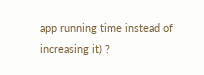app running time instead of increasing it) ?